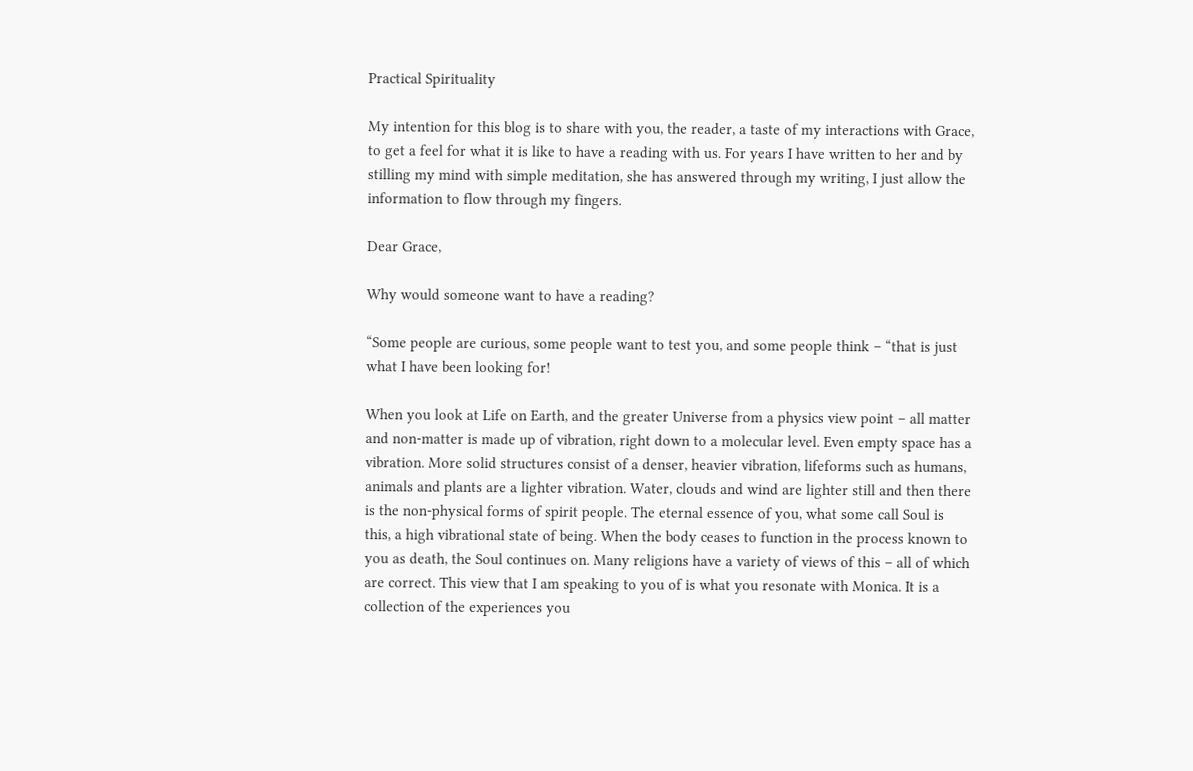Practical Spirituality

My intention for this blog is to share with you, the reader, a taste of my interactions with Grace, to get a feel for what it is like to have a reading with us. For years I have written to her and by stilling my mind with simple meditation, she has answered through my writing, I just allow the information to flow through my fingers.

Dear Grace,

Why would someone want to have a reading?

“Some people are curious, some people want to test you, and some people think – “that is just what I have been looking for!

When you look at Life on Earth, and the greater Universe from a physics view point – all matter and non-matter is made up of vibration, right down to a molecular level. Even empty space has a vibration. More solid structures consist of a denser, heavier vibration, lifeforms such as humans, animals and plants are a lighter vibration. Water, clouds and wind are lighter still and then there is the non-physical forms of spirit people. The eternal essence of you, what some call Soul is this, a high vibrational state of being. When the body ceases to function in the process known to you as death, the Soul continues on. Many religions have a variety of views of this – all of which are correct. This view that I am speaking to you of is what you resonate with Monica. It is a collection of the experiences you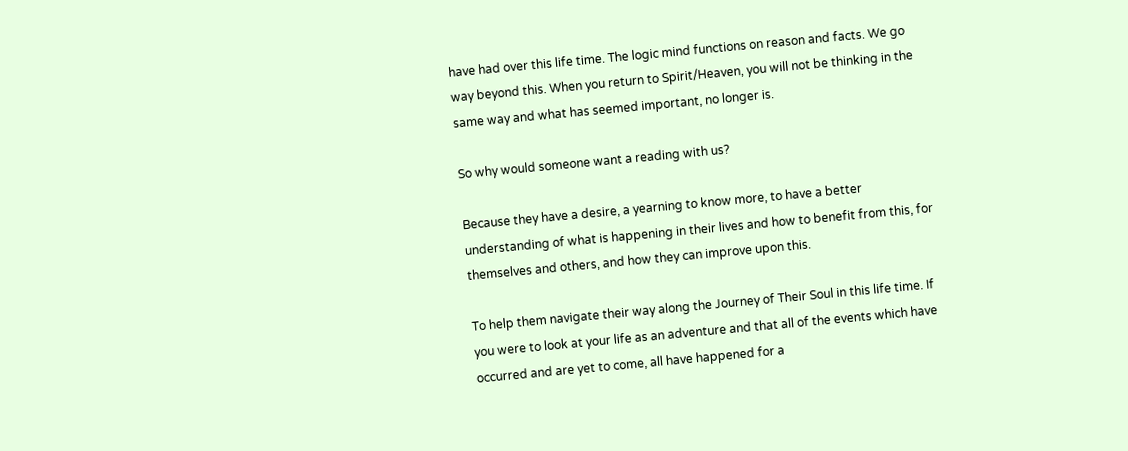have had over this life time. The logic mind functions on reason and facts. We go way beyond this. When you return to Spirit/Heaven, you will not be thinking in the same way and what has seemed important, no longer is.

So why would someone want a reading with us?

Because they have a desire, a yearning to know more, to have a better understanding of what is happening in their lives and how to benefit from this, for themselves and others, and how they can improve upon this.

To help them navigate their way along the Journey of Their Soul in this life time. If you were to look at your life as an adventure and that all of the events which have occurred and are yet to come, all have happened for a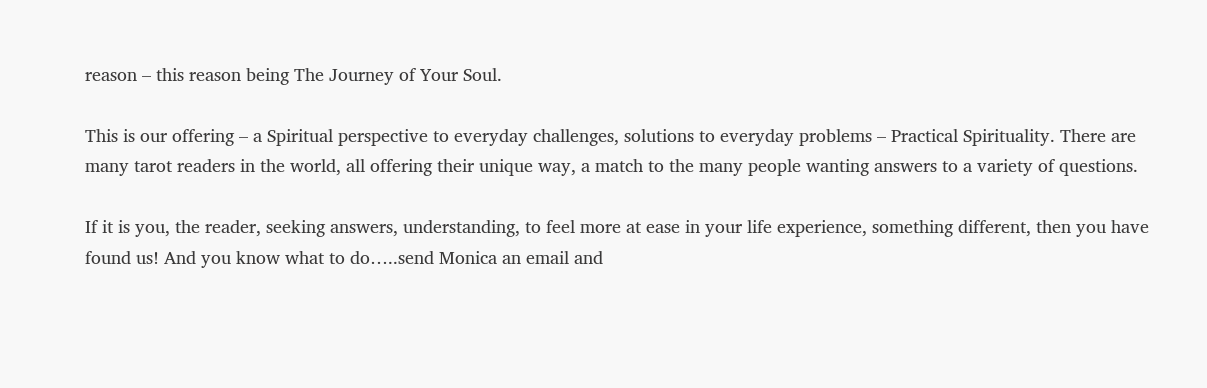reason – this reason being The Journey of Your Soul.

This is our offering – a Spiritual perspective to everyday challenges, solutions to everyday problems – Practical Spirituality. There are many tarot readers in the world, all offering their unique way, a match to the many people wanting answers to a variety of questions.

If it is you, the reader, seeking answers, understanding, to feel more at ease in your life experience, something different, then you have found us! And you know what to do…..send Monica an email and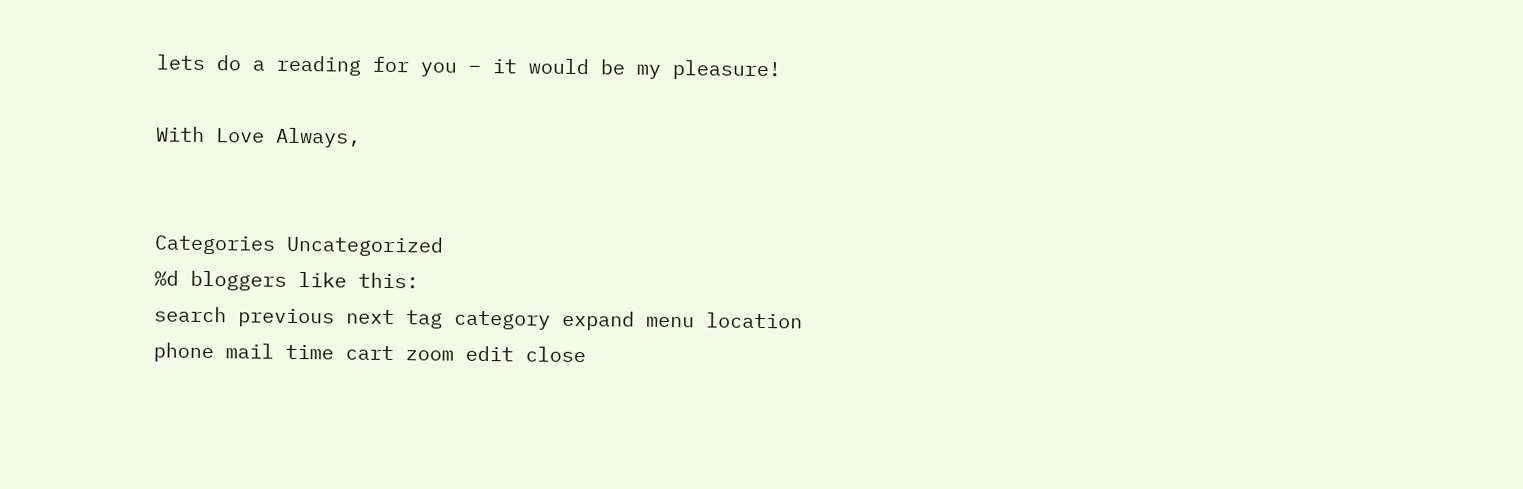lets do a reading for you – it would be my pleasure!

With Love Always,


Categories Uncategorized
%d bloggers like this:
search previous next tag category expand menu location phone mail time cart zoom edit close